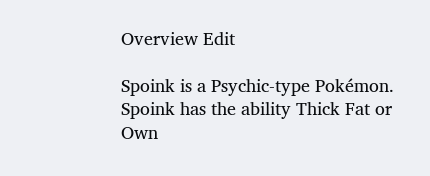Overview Edit

Spoink is a Psychic-type Pokémon. Spoink has the ability Thick Fat or Own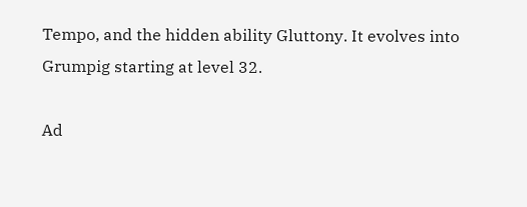Tempo, and the hidden ability Gluttony. It evolves into Grumpig starting at level 32.

Ad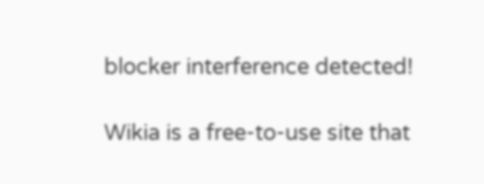blocker interference detected!

Wikia is a free-to-use site that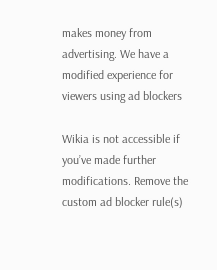makes money from advertising. We have a modified experience for viewers using ad blockers

Wikia is not accessible if you’ve made further modifications. Remove the custom ad blocker rule(s)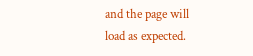and the page will load as expected.